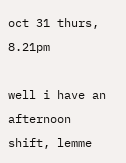oct 31 thurs, 8.21pm

well i have an afternoon shift, lemme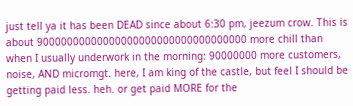just tell ya it has been DEAD since about 6:30 pm, jeezum crow. This is about 90000000000000000000000000000000000 more chill than when I usually underwork in the morning: 90000000 more customers, noise, AND micromgt. here, I am king of the castle, but feel I should be getting paid less. heh. or get paid MORE for the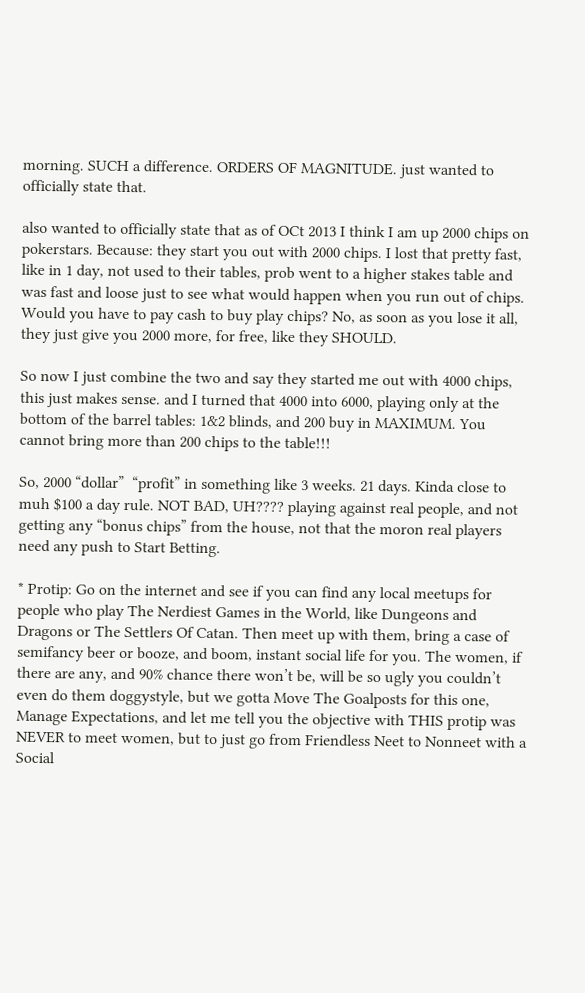morning. SUCH a difference. ORDERS OF MAGNITUDE. just wanted to officially state that.

also wanted to officially state that as of OCt 2013 I think I am up 2000 chips on pokerstars. Because: they start you out with 2000 chips. I lost that pretty fast, like in 1 day, not used to their tables, prob went to a higher stakes table and was fast and loose just to see what would happen when you run out of chips. Would you have to pay cash to buy play chips? No, as soon as you lose it all, they just give you 2000 more, for free, like they SHOULD.

So now I just combine the two and say they started me out with 4000 chips, this just makes sense. and I turned that 4000 into 6000, playing only at the bottom of the barrel tables: 1&2 blinds, and 200 buy in MAXIMUM. You cannot bring more than 200 chips to the table!!!

So, 2000 “dollar”  “profit” in something like 3 weeks. 21 days. Kinda close to muh $100 a day rule. NOT BAD, UH???? playing against real people, and not getting any “bonus chips” from the house, not that the moron real players need any push to Start Betting.

* Protip: Go on the internet and see if you can find any local meetups for people who play The Nerdiest Games in the World, like Dungeons and Dragons or The Settlers Of Catan. Then meet up with them, bring a case of semifancy beer or booze, and boom, instant social life for you. The women, if there are any, and 90% chance there won’t be, will be so ugly you couldn’t even do them doggystyle, but we gotta Move The Goalposts for this one, Manage Expectations, and let me tell you the objective with THIS protip was NEVER to meet women, but to just go from Friendless Neet to Nonneet with a Social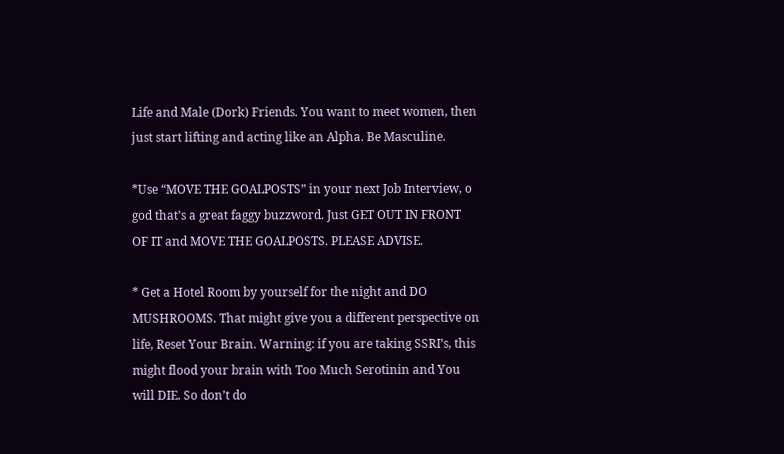Life and Male (Dork) Friends. You want to meet women, then just start lifting and acting like an Alpha. Be Masculine.

*Use “MOVE THE GOALPOSTS” in your next Job Interview, o god that’s a great faggy buzzword. Just GET OUT IN FRONT OF IT and MOVE THE GOALPOSTS. PLEASE ADVISE.

* Get a Hotel Room by yourself for the night and DO MUSHROOMS. That might give you a different perspective on life, Reset Your Brain. Warning: if you are taking SSRI’s, this might flood your brain with Too Much Serotinin and You will DIE. So don’t do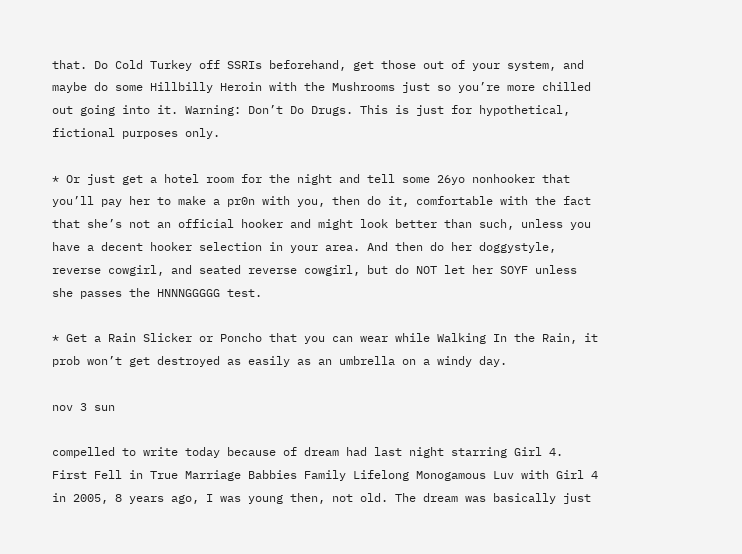that. Do Cold Turkey off SSRIs beforehand, get those out of your system, and maybe do some Hillbilly Heroin with the Mushrooms just so you’re more chilled out going into it. Warning: Don’t Do Drugs. This is just for hypothetical, fictional purposes only.

* Or just get a hotel room for the night and tell some 26yo nonhooker that you’ll pay her to make a pr0n with you, then do it, comfortable with the fact that she’s not an official hooker and might look better than such, unless you have a decent hooker selection in your area. And then do her doggystyle, reverse cowgirl, and seated reverse cowgirl, but do NOT let her SOYF unless she passes the HNNNGGGGG test.

* Get a Rain Slicker or Poncho that you can wear while Walking In the Rain, it prob won’t get destroyed as easily as an umbrella on a windy day.

nov 3 sun

compelled to write today because of dream had last night starring Girl 4. First Fell in True Marriage Babbies Family Lifelong Monogamous Luv with Girl 4 in 2005, 8 years ago, I was young then, not old. The dream was basically just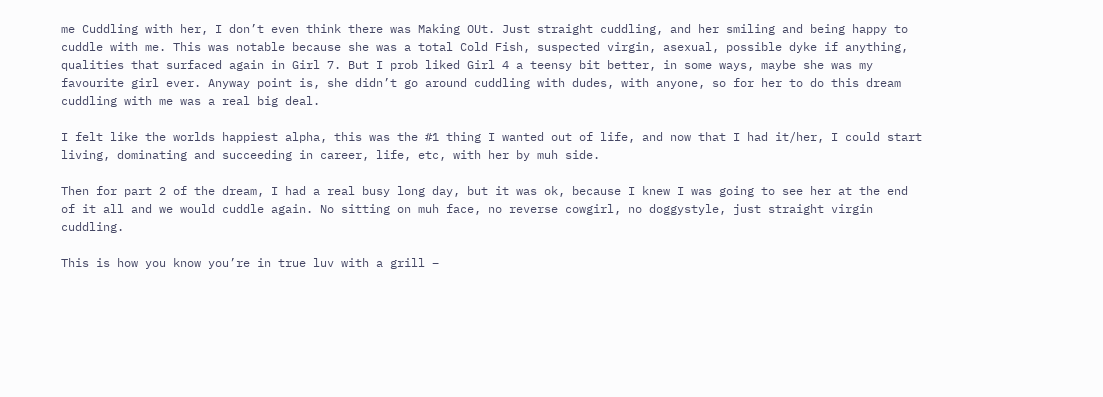me Cuddling with her, I don’t even think there was Making OUt. Just straight cuddling, and her smiling and being happy to cuddle with me. This was notable because she was a total Cold Fish, suspected virgin, asexual, possible dyke if anything, qualities that surfaced again in Girl 7. But I prob liked Girl 4 a teensy bit better, in some ways, maybe she was my favourite girl ever. Anyway point is, she didn’t go around cuddling with dudes, with anyone, so for her to do this dream cuddling with me was a real big deal.

I felt like the worlds happiest alpha, this was the #1 thing I wanted out of life, and now that I had it/her, I could start living, dominating and succeeding in career, life, etc, with her by muh side.

Then for part 2 of the dream, I had a real busy long day, but it was ok, because I knew I was going to see her at the end of it all and we would cuddle again. No sitting on muh face, no reverse cowgirl, no doggystyle, just straight virgin cuddling.

This is how you know you’re in true luv with a grill –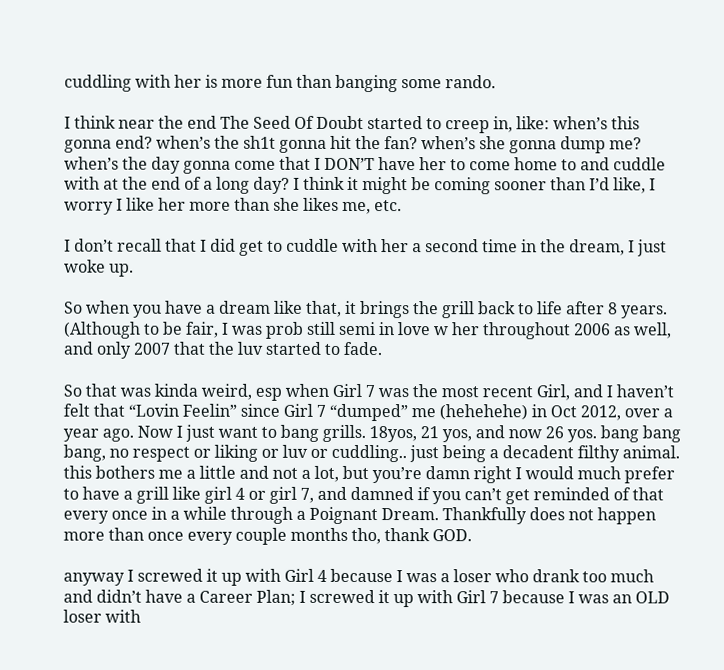cuddling with her is more fun than banging some rando.

I think near the end The Seed Of Doubt started to creep in, like: when’s this gonna end? when’s the sh1t gonna hit the fan? when’s she gonna dump me? when’s the day gonna come that I DON’T have her to come home to and cuddle with at the end of a long day? I think it might be coming sooner than I’d like, I worry I like her more than she likes me, etc.

I don’t recall that I did get to cuddle with her a second time in the dream, I just woke up.

So when you have a dream like that, it brings the grill back to life after 8 years. (Although to be fair, I was prob still semi in love w her throughout 2006 as well, and only 2007 that the luv started to fade.

So that was kinda weird, esp when Girl 7 was the most recent Girl, and I haven’t felt that “Lovin Feelin” since Girl 7 “dumped” me (hehehehe) in Oct 2012, over a year ago. Now I just want to bang grills. 18yos, 21 yos, and now 26 yos. bang bang bang, no respect or liking or luv or cuddling.. just being a decadent filthy animal. this bothers me a little and not a lot, but you’re damn right I would much prefer to have a grill like girl 4 or girl 7, and damned if you can’t get reminded of that every once in a while through a Poignant Dream. Thankfully does not happen more than once every couple months tho, thank GOD.

anyway I screwed it up with Girl 4 because I was a loser who drank too much and didn’t have a Career Plan; I screwed it up with Girl 7 because I was an OLD loser with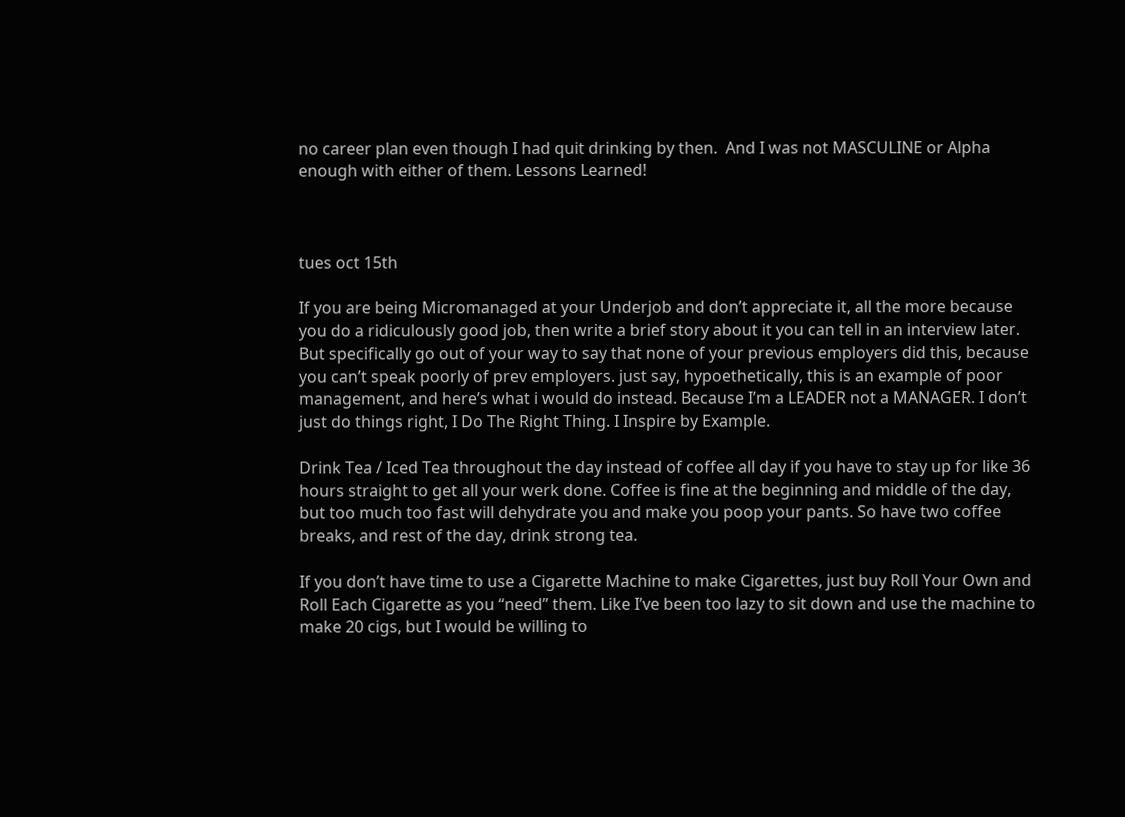no career plan even though I had quit drinking by then.  And I was not MASCULINE or Alpha enough with either of them. Lessons Learned!



tues oct 15th

If you are being Micromanaged at your Underjob and don’t appreciate it, all the more because you do a ridiculously good job, then write a brief story about it you can tell in an interview later. But specifically go out of your way to say that none of your previous employers did this, because you can’t speak poorly of prev employers. just say, hypoethetically, this is an example of poor management, and here’s what i would do instead. Because I’m a LEADER not a MANAGER. I don’t just do things right, I Do The Right Thing. I Inspire by Example.

Drink Tea / Iced Tea throughout the day instead of coffee all day if you have to stay up for like 36 hours straight to get all your werk done. Coffee is fine at the beginning and middle of the day, but too much too fast will dehydrate you and make you poop your pants. So have two coffee breaks, and rest of the day, drink strong tea.

If you don’t have time to use a Cigarette Machine to make Cigarettes, just buy Roll Your Own and Roll Each Cigarette as you “need” them. Like I’ve been too lazy to sit down and use the machine to make 20 cigs, but I would be willing to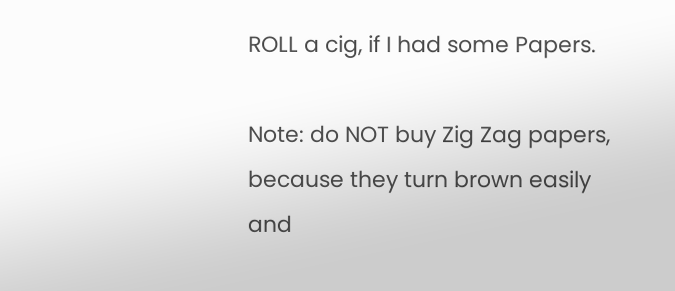ROLL a cig, if I had some Papers.

Note: do NOT buy Zig Zag papers, because they turn brown easily and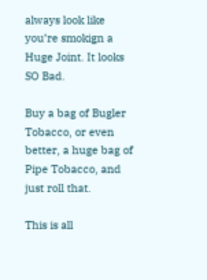always look like you’re smokign a Huge Joint. It looks SO Bad.

Buy a bag of Bugler Tobacco, or even better, a huge bag of Pipe Tobacco, and just roll that.

This is all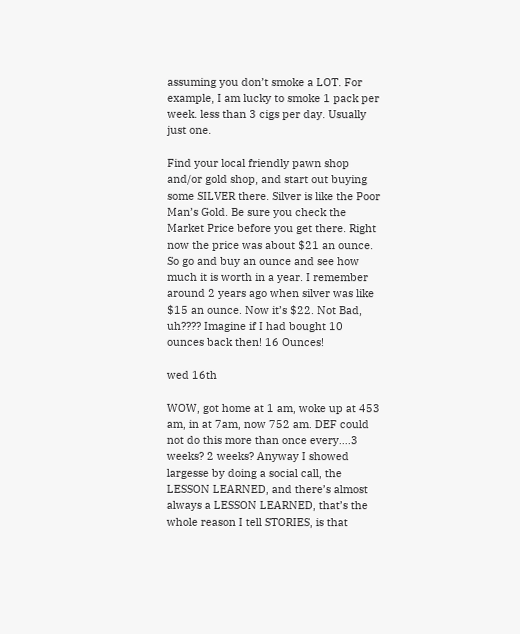assuming you don’t smoke a LOT. For example, I am lucky to smoke 1 pack per week. less than 3 cigs per day. Usually just one.

Find your local friendly pawn shop and/or gold shop, and start out buying some SILVER there. Silver is like the Poor Man’s Gold. Be sure you check the Market Price before you get there. Right now the price was about $21 an ounce. So go and buy an ounce and see how much it is worth in a year. I remember around 2 years ago when silver was like $15 an ounce. Now it’s $22. Not Bad, uh???? Imagine if I had bought 10 ounces back then! 16 Ounces!

wed 16th

WOW, got home at 1 am, woke up at 453 am, in at 7am, now 752 am. DEF could not do this more than once every….3 weeks? 2 weeks? Anyway I showed largesse by doing a social call, the LESSON LEARNED, and there’s almost always a LESSON LEARNED, that’s the whole reason I tell STORIES, is that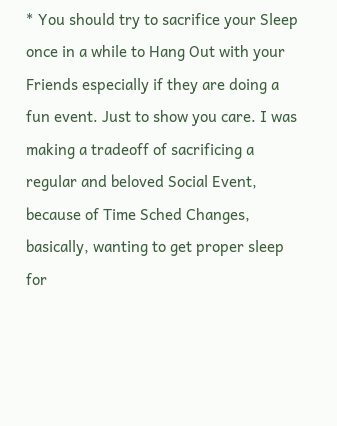* You should try to sacrifice your Sleep once in a while to Hang Out with your Friends especially if they are doing a fun event. Just to show you care. I was making a tradeoff of sacrificing a regular and beloved Social Event, because of Time Sched Changes, basically, wanting to get proper sleep for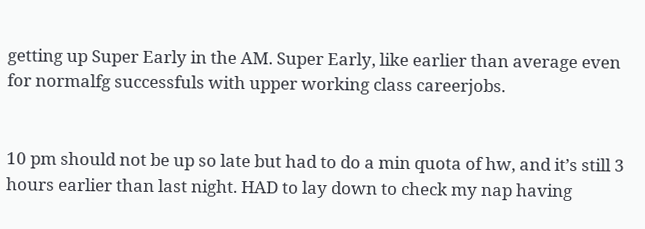getting up Super Early in the AM. Super Early, like earlier than average even for normalfg successfuls with upper working class careerjobs.


10 pm should not be up so late but had to do a min quota of hw, and it’s still 3 hours earlier than last night. HAD to lay down to check my nap having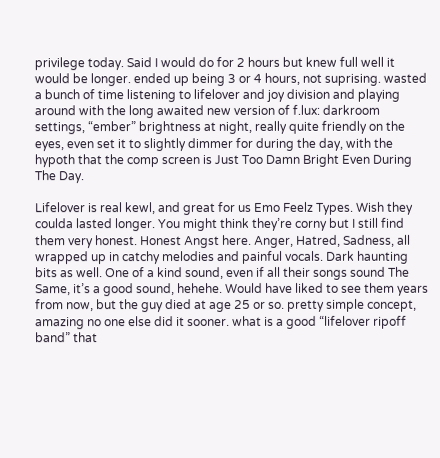privilege today. Said I would do for 2 hours but knew full well it would be longer. ended up being 3 or 4 hours, not suprising. wasted a bunch of time listening to lifelover and joy division and playing around with the long awaited new version of f.lux: darkroom settings, “ember” brightness at night, really quite friendly on the eyes, even set it to slightly dimmer for during the day, with the hypoth that the comp screen is Just Too Damn Bright Even During The Day.

Lifelover is real kewl, and great for us Emo Feelz Types. Wish they coulda lasted longer. You might think they’re corny but I still find them very honest. Honest Angst here. Anger, Hatred, Sadness, all wrapped up in catchy melodies and painful vocals. Dark haunting bits as well. One of a kind sound, even if all their songs sound The Same, it’s a good sound, hehehe. Would have liked to see them years from now, but the guy died at age 25 or so. pretty simple concept, amazing no one else did it sooner. what is a good “lifelover ripoff band” that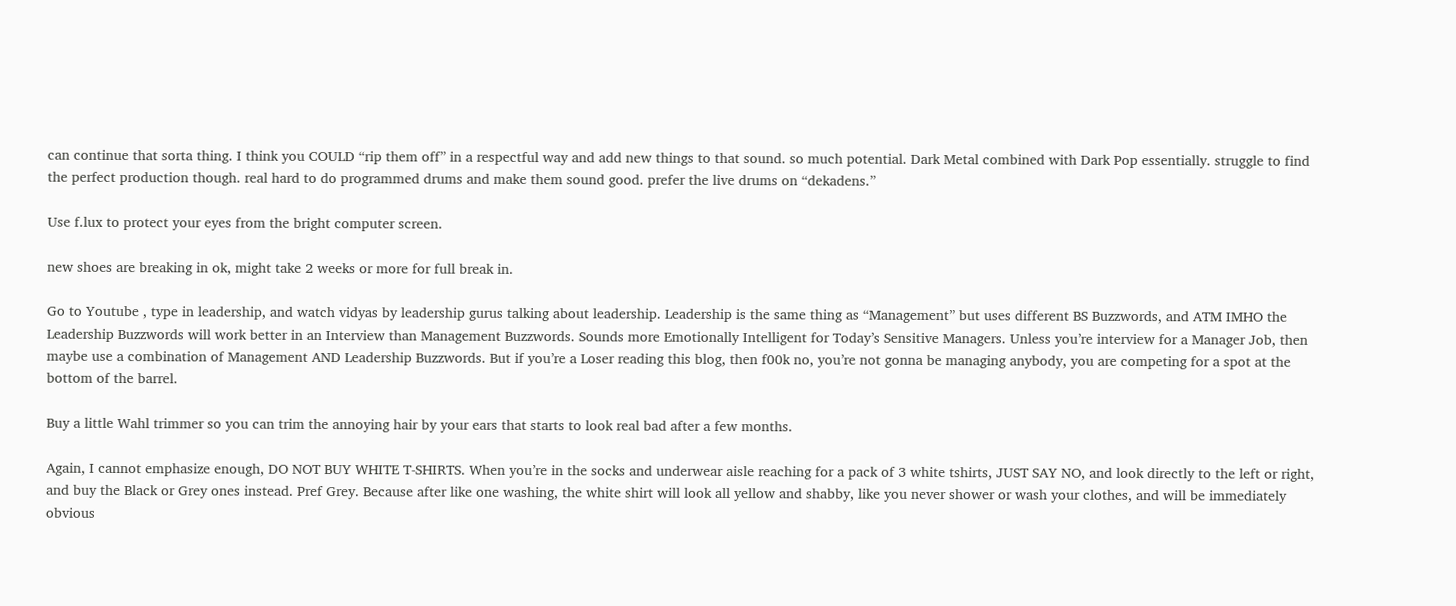can continue that sorta thing. I think you COULD “rip them off” in a respectful way and add new things to that sound. so much potential. Dark Metal combined with Dark Pop essentially. struggle to find the perfect production though. real hard to do programmed drums and make them sound good. prefer the live drums on “dekadens.”

Use f.lux to protect your eyes from the bright computer screen.

new shoes are breaking in ok, might take 2 weeks or more for full break in.

Go to Youtube , type in leadership, and watch vidyas by leadership gurus talking about leadership. Leadership is the same thing as “Management” but uses different BS Buzzwords, and ATM IMHO the Leadership Buzzwords will work better in an Interview than Management Buzzwords. Sounds more Emotionally Intelligent for Today’s Sensitive Managers. Unless you’re interview for a Manager Job, then maybe use a combination of Management AND Leadership Buzzwords. But if you’re a Loser reading this blog, then f00k no, you’re not gonna be managing anybody, you are competing for a spot at the bottom of the barrel.

Buy a little Wahl trimmer so you can trim the annoying hair by your ears that starts to look real bad after a few months.

Again, I cannot emphasize enough, DO NOT BUY WHITE T-SHIRTS. When you’re in the socks and underwear aisle reaching for a pack of 3 white tshirts, JUST SAY NO, and look directly to the left or right, and buy the Black or Grey ones instead. Pref Grey. Because after like one washing, the white shirt will look all yellow and shabby, like you never shower or wash your clothes, and will be immediately obvious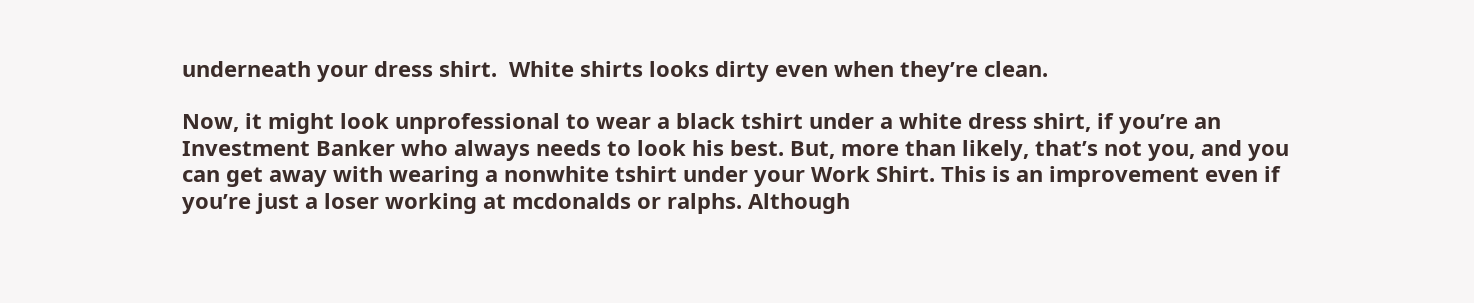underneath your dress shirt.  White shirts looks dirty even when they’re clean.

Now, it might look unprofessional to wear a black tshirt under a white dress shirt, if you’re an Investment Banker who always needs to look his best. But, more than likely, that’s not you, and you can get away with wearing a nonwhite tshirt under your Work Shirt. This is an improvement even if you’re just a loser working at mcdonalds or ralphs. Although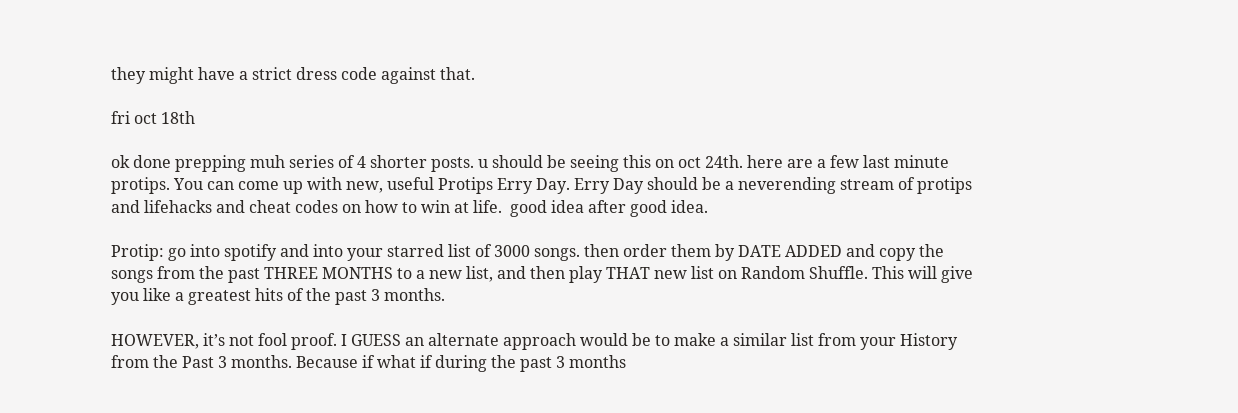they might have a strict dress code against that.

fri oct 18th

ok done prepping muh series of 4 shorter posts. u should be seeing this on oct 24th. here are a few last minute protips. You can come up with new, useful Protips Erry Day. Erry Day should be a neverending stream of protips and lifehacks and cheat codes on how to win at life.  good idea after good idea.

Protip: go into spotify and into your starred list of 3000 songs. then order them by DATE ADDED and copy the songs from the past THREE MONTHS to a new list, and then play THAT new list on Random Shuffle. This will give you like a greatest hits of the past 3 months.

HOWEVER, it’s not fool proof. I GUESS an alternate approach would be to make a similar list from your History from the Past 3 months. Because if what if during the past 3 months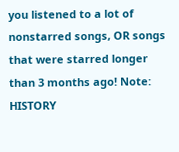you listened to a lot of nonstarred songs, OR songs that were starred longer than 3 months ago! Note: HISTORY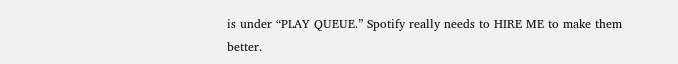is under “PLAY QUEUE.” Spotify really needs to HIRE ME to make them better.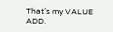That’s my VALUE ADD.